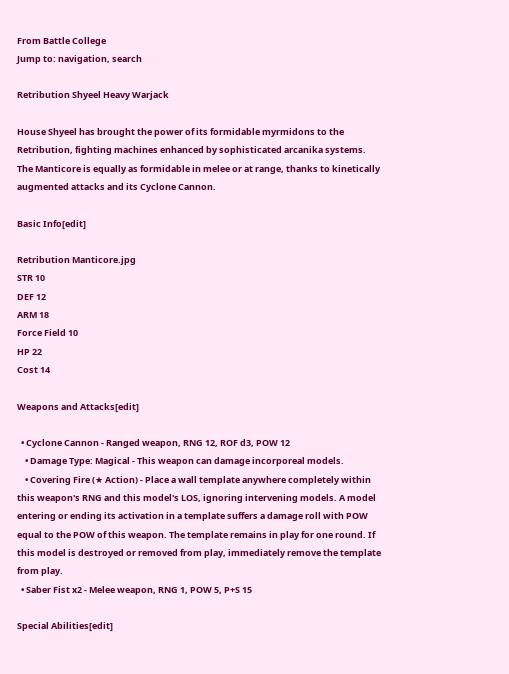From Battle College
Jump to: navigation, search

Retribution Shyeel Heavy Warjack

House Shyeel has brought the power of its formidable myrmidons to the Retribution, fighting machines enhanced by sophisticated arcanika systems. The Manticore is equally as formidable in melee or at range, thanks to kinetically augmented attacks and its Cyclone Cannon.

Basic Info[edit]

Retribution Manticore.jpg
STR 10
DEF 12
ARM 18
Force Field 10
HP 22
Cost 14

Weapons and Attacks[edit]

  • Cyclone Cannon - Ranged weapon, RNG 12, ROF d3, POW 12
    • Damage Type: Magical - This weapon can damage incorporeal models.
    • Covering Fire (★ Action) - Place a wall template anywhere completely within this weapon's RNG and this model's LOS, ignoring intervening models. A model entering or ending its activation in a template suffers a damage roll with POW equal to the POW of this weapon. The template remains in play for one round. If this model is destroyed or removed from play, immediately remove the template from play.
  • Saber Fist x2 - Melee weapon, RNG 1, POW 5, P+S 15

Special Abilities[edit]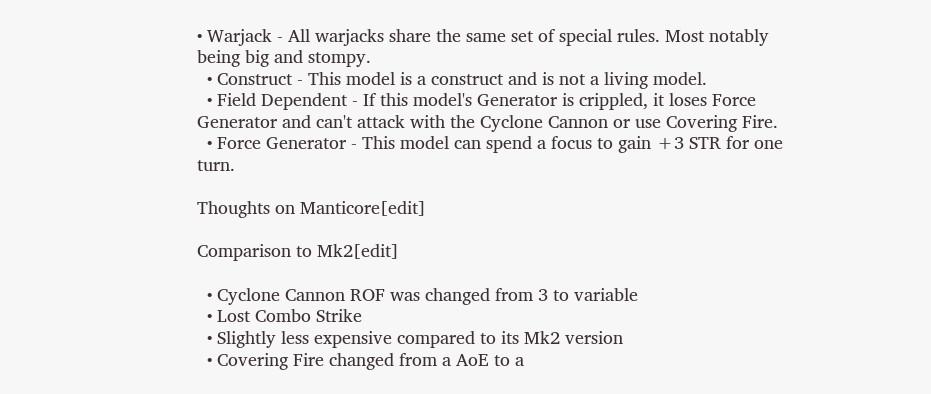• Warjack - All warjacks share the same set of special rules. Most notably being big and stompy.
  • Construct - This model is a construct and is not a living model.
  • Field Dependent - If this model's Generator is crippled, it loses Force Generator and can't attack with the Cyclone Cannon or use Covering Fire.
  • Force Generator - This model can spend a focus to gain +3 STR for one turn.

Thoughts on Manticore[edit]

Comparison to Mk2[edit]

  • Cyclone Cannon ROF was changed from 3 to variable
  • Lost Combo Strike
  • Slightly less expensive compared to its Mk2 version
  • Covering Fire changed from a AoE to a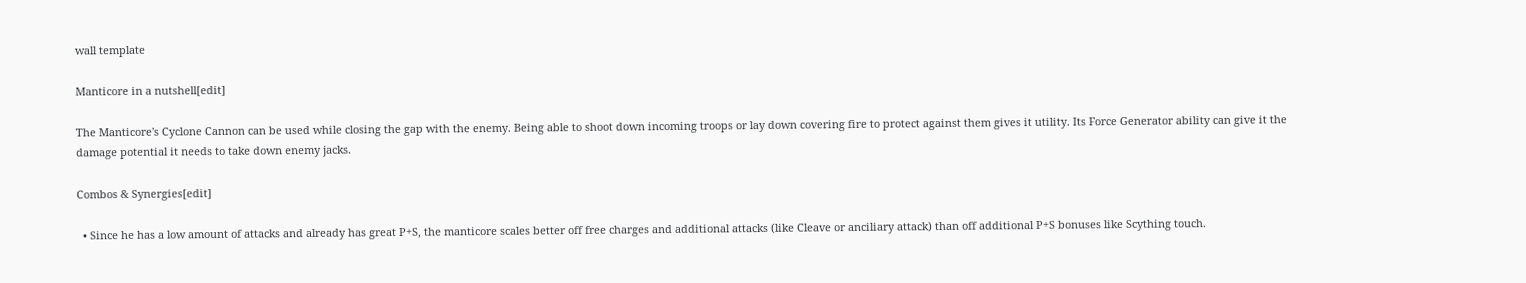wall template

Manticore in a nutshell[edit]

The Manticore's Cyclone Cannon can be used while closing the gap with the enemy. Being able to shoot down incoming troops or lay down covering fire to protect against them gives it utility. Its Force Generator ability can give it the damage potential it needs to take down enemy jacks.

Combos & Synergies[edit]

  • Since he has a low amount of attacks and already has great P+S, the manticore scales better off free charges and additional attacks (like Cleave or anciliary attack) than off additional P+S bonuses like Scything touch.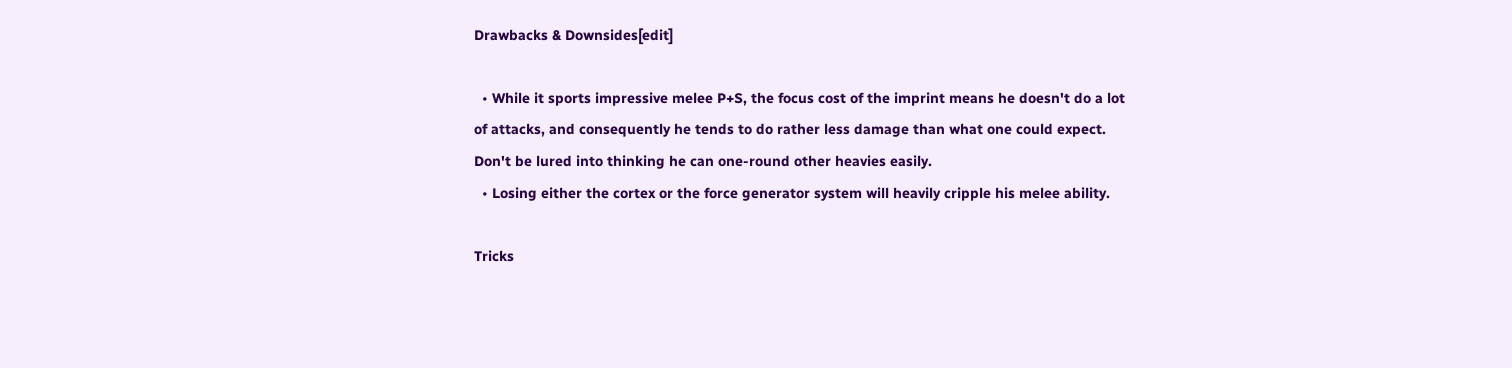Drawbacks & Downsides[edit]

  • While it sports impressive melee P+S, the focus cost of the imprint means he doesn't do a lot of attacks, and consequently he tends to do rather less damage than what one could expect. Don't be lured into thinking he can one-round other heavies easily.
  • Losing either the cortex or the force generator system will heavily cripple his melee ability.

Tricks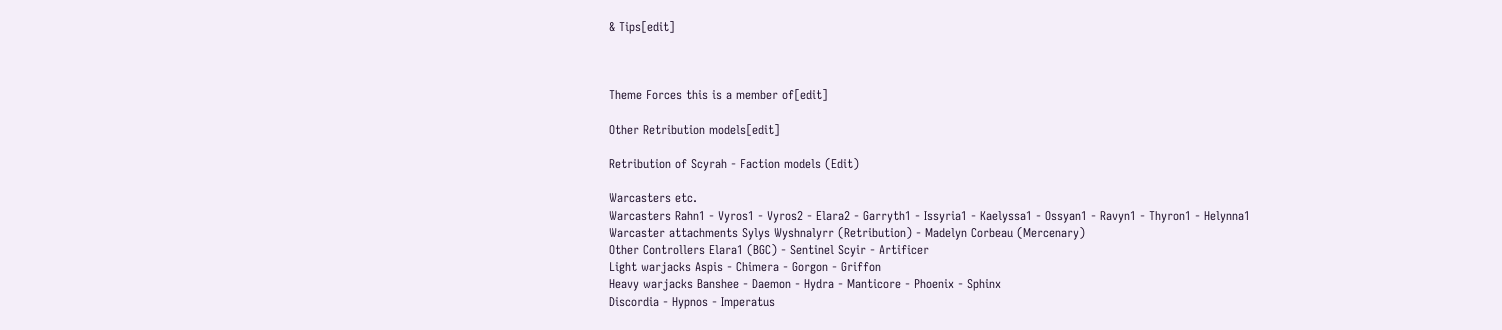& Tips[edit]



Theme Forces this is a member of[edit]

Other Retribution models[edit]

Retribution of Scyrah - Faction models (Edit)

Warcasters etc.
Warcasters Rahn1 - Vyros1 - Vyros2 - Elara2 - Garryth1 - Issyria1 - Kaelyssa1 - Ossyan1 - Ravyn1 - Thyron1 - Helynna1
Warcaster attachments Sylys Wyshnalyrr (Retribution) - Madelyn Corbeau (Mercenary)
Other Controllers Elara1 (BGC) - Sentinel Scyir - Artificer
Light warjacks Aspis - Chimera - Gorgon - Griffon
Heavy warjacks Banshee - Daemon - Hydra - Manticore - Phoenix - Sphinx
Discordia - Hypnos - Imperatus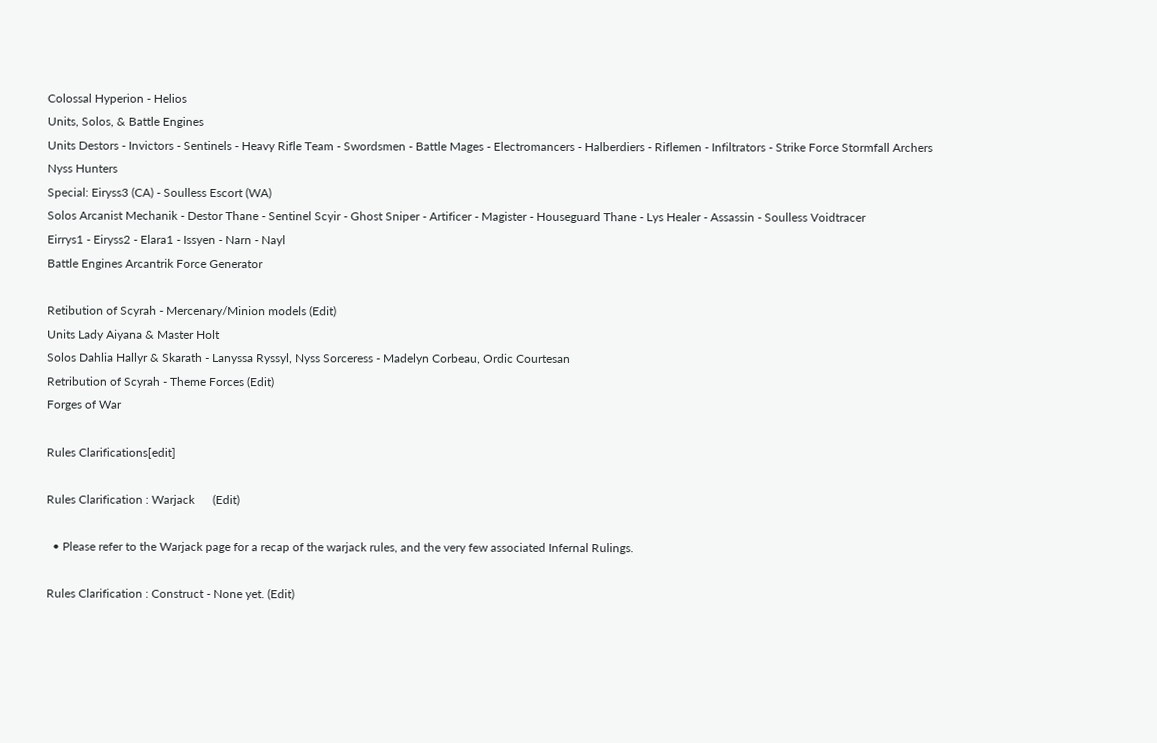Colossal Hyperion - Helios
Units, Solos, & Battle Engines
Units Destors - Invictors - Sentinels - Heavy Rifle Team - Swordsmen - Battle Mages - Electromancers - Halberdiers - Riflemen - Infiltrators - Strike Force Stormfall Archers
Nyss Hunters
Special: Eiryss3 (CA) - Soulless Escort (WA)
Solos Arcanist Mechanik - Destor Thane - Sentinel Scyir - Ghost Sniper - Artificer - Magister - Houseguard Thane - Lys Healer - Assassin - Soulless Voidtracer
Eirrys1 - Eiryss2 - Elara1 - Issyen - Narn - Nayl
Battle Engines Arcantrik Force Generator

Retibution of Scyrah - Mercenary/Minion models (Edit)
Units Lady Aiyana & Master Holt
Solos Dahlia Hallyr & Skarath - Lanyssa Ryssyl, Nyss Sorceress - Madelyn Corbeau, Ordic Courtesan
Retribution of Scyrah - Theme Forces (Edit)
Forges of War

Rules Clarifications[edit]

Rules Clarification : Warjack      (Edit)

  • Please refer to the Warjack page for a recap of the warjack rules, and the very few associated Infernal Rulings.

Rules Clarification : Construct - None yet. (Edit)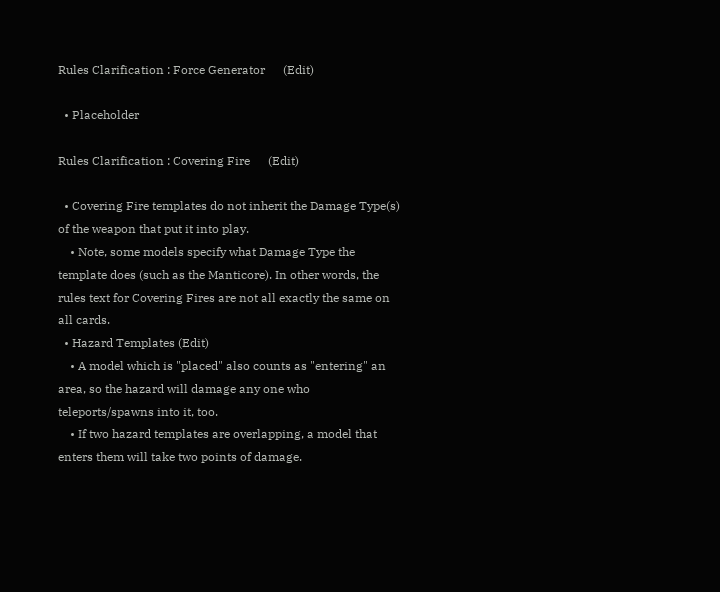Rules Clarification : Force Generator      (Edit)

  • Placeholder

Rules Clarification : Covering Fire      (Edit)

  • Covering Fire templates do not inherit the Damage Type(s) of the weapon that put it into play.
    • Note, some models specify what Damage Type the template does (such as the Manticore). In other words, the rules text for Covering Fires are not all exactly the same on all cards.
  • Hazard Templates (Edit)
    • A model which is "placed" also counts as "entering" an area, so the hazard will damage any one who teleports/spawns into it, too.
    • If two hazard templates are overlapping, a model that enters them will take two points of damage.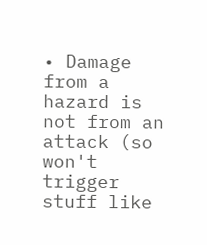• Damage from a hazard is not from an attack (so won't trigger stuff like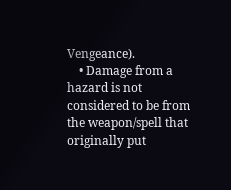Vengeance).
    • Damage from a hazard is not considered to be from the weapon/spell that originally put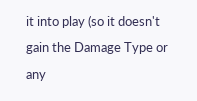it into play (so it doesn't gain the Damage Type or any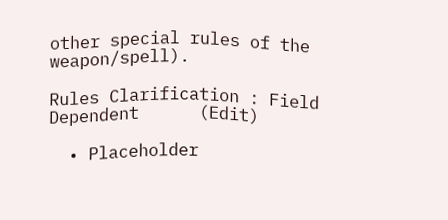other special rules of the weapon/spell).

Rules Clarification : Field Dependent      (Edit)

  • Placeholder